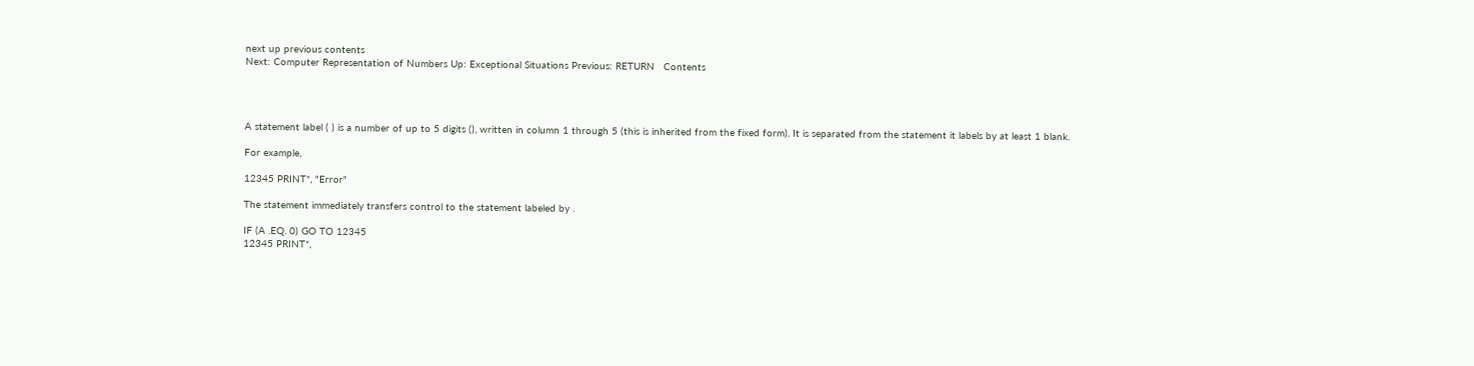next up previous contents
Next: Computer Representation of Numbers Up: Exceptional Situations Previous: RETURN   Contents




A statement label ( ) is a number of up to 5 digits (), written in column 1 through 5 (this is inherited from the fixed form). It is separated from the statement it labels by at least 1 blank.

For example,

12345 PRINT*, "Error"

The statement immediately transfers control to the statement labeled by .

IF (A .EQ. 0) GO TO 12345
12345 PRINT*,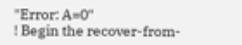"Error: A=0"
! Begin the recover-from-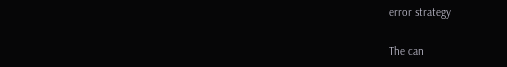error strategy

The can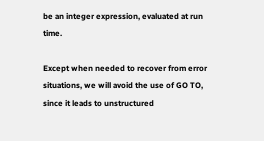be an integer expression, evaluated at run time.

Except when needed to recover from error situations, we will avoid the use of GO TO, since it leads to unstructured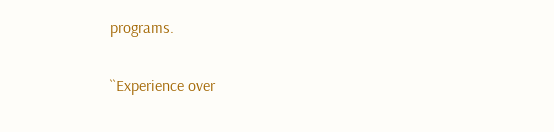programs.

``Experience over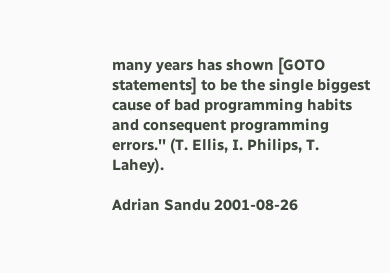many years has shown [GOTO statements] to be the single biggest cause of bad programming habits and consequent programming errors.'' (T. Ellis, I. Philips, T. Lahey).

Adrian Sandu 2001-08-26